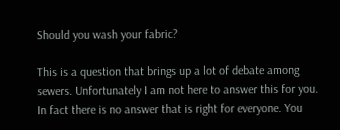Should you wash your fabric?

This is a question that brings up a lot of debate among sewers. Unfortunately I am not here to answer this for you. In fact there is no answer that is right for everyone. You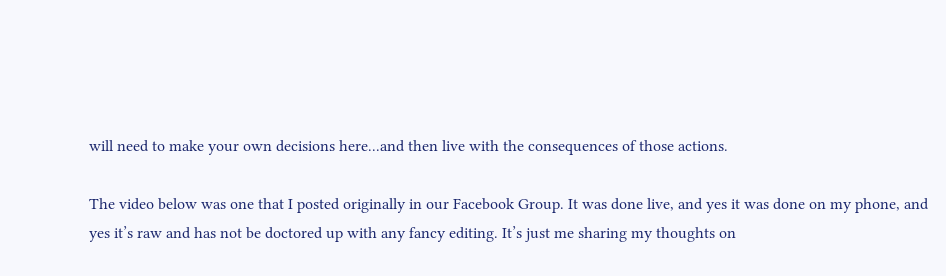will need to make your own decisions here...and then live with the consequences of those actions.

The video below was one that I posted originally in our Facebook Group. It was done live, and yes it was done on my phone, and yes it’s raw and has not be doctored up with any fancy editing. It’s just me sharing my thoughts on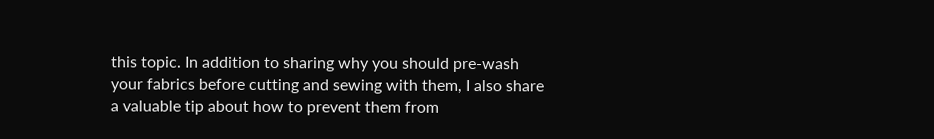this topic. In addition to sharing why you should pre-wash your fabrics before cutting and sewing with them, I also share a valuable tip about how to prevent them from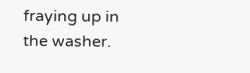fraying up in the washer.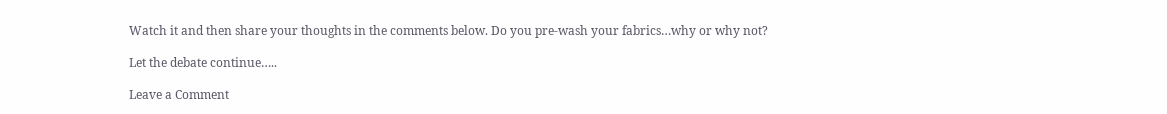Watch it and then share your thoughts in the comments below. Do you pre-wash your fabrics…why or why not?

Let the debate continue…..

Leave a Comment